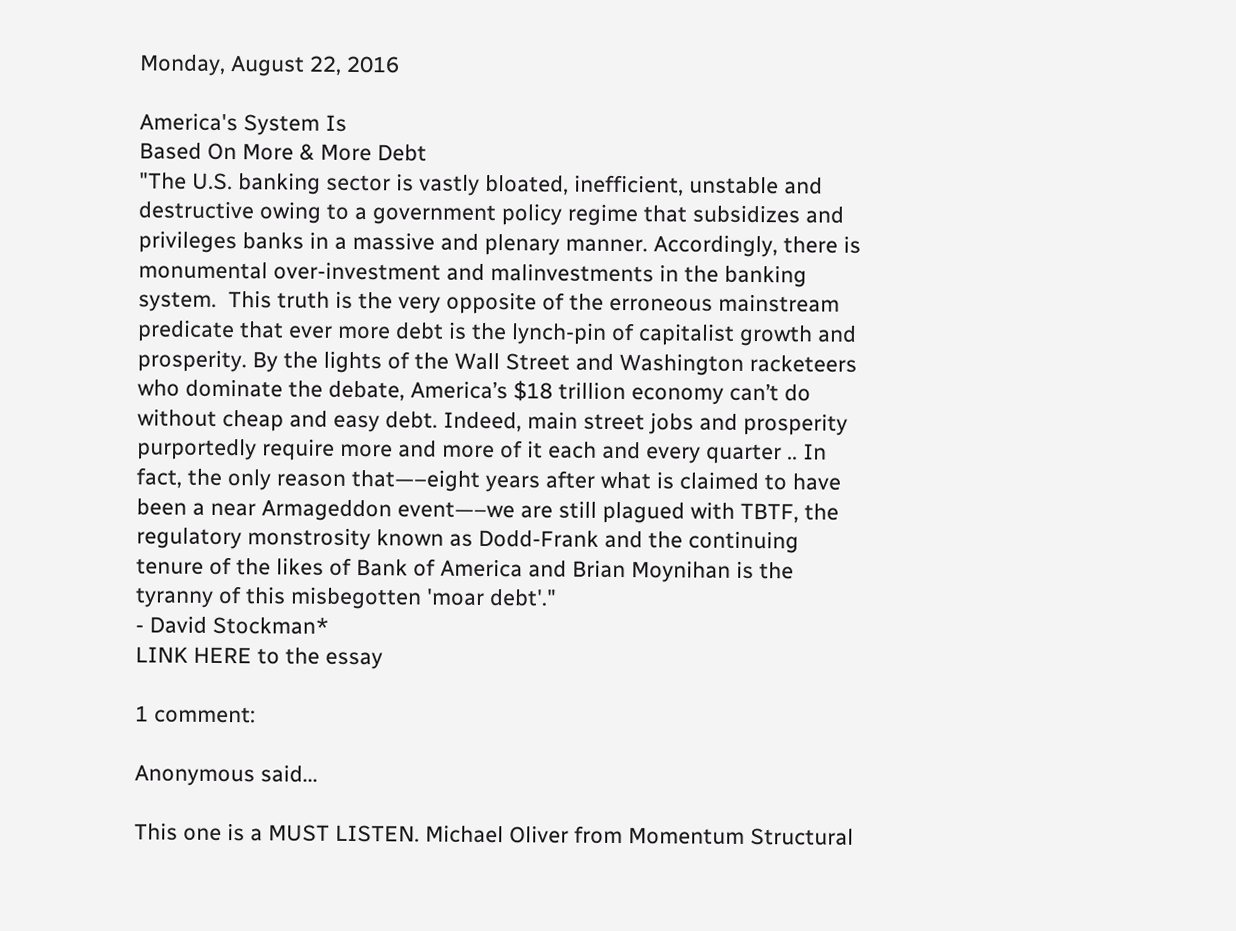Monday, August 22, 2016

America's System Is
Based On More & More Debt
"The U.S. banking sector is vastly bloated, inefficient, unstable and destructive owing to a government policy regime that subsidizes and privileges banks in a massive and plenary manner. Accordingly, there is monumental over-investment and malinvestments in the banking system.  This truth is the very opposite of the erroneous mainstream predicate that ever more debt is the lynch-pin of capitalist growth and prosperity. By the lights of the Wall Street and Washington racketeers who dominate the debate, America’s $18 trillion economy can’t do without cheap and easy debt. Indeed, main street jobs and prosperity purportedly require more and more of it each and every quarter .. In fact, the only reason that—–eight years after what is claimed to have been a near Armageddon event—–we are still plagued with TBTF, the regulatory monstrosity known as Dodd-Frank and the continuing tenure of the likes of Bank of America and Brian Moynihan is the tyranny of this misbegotten 'moar debt'."
- David Stockman*
LINK HERE to the essay

1 comment:

Anonymous said...

This one is a MUST LISTEN. Michael Oliver from Momentum Structural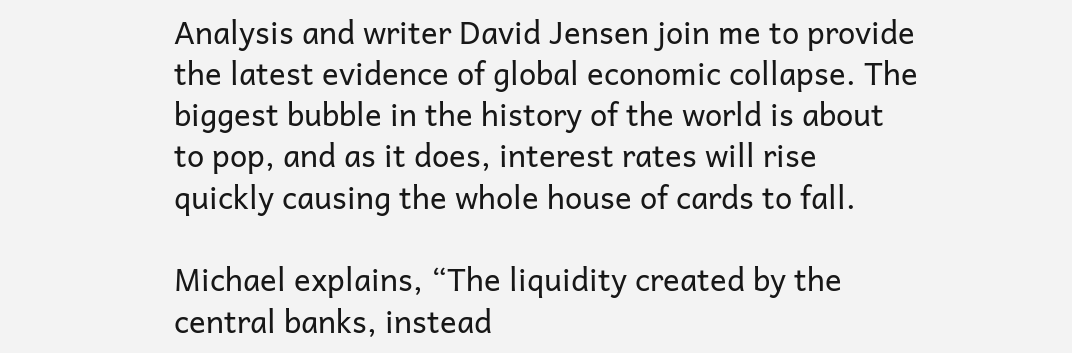Analysis and writer David Jensen join me to provide the latest evidence of global economic collapse. The biggest bubble in the history of the world is about to pop, and as it does, interest rates will rise quickly causing the whole house of cards to fall.

Michael explains, “The liquidity created by the central banks, instead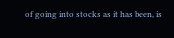of going into stocks as it has been, is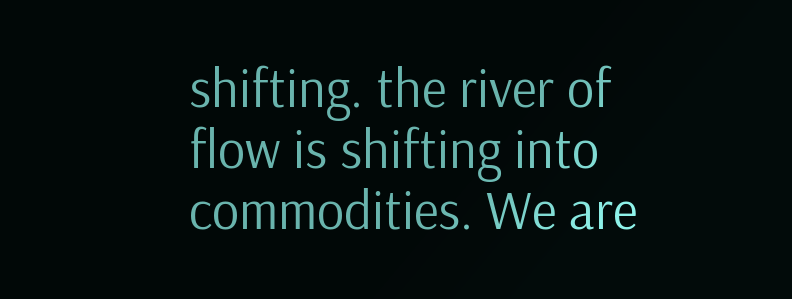shifting. the river of flow is shifting into commodities. We are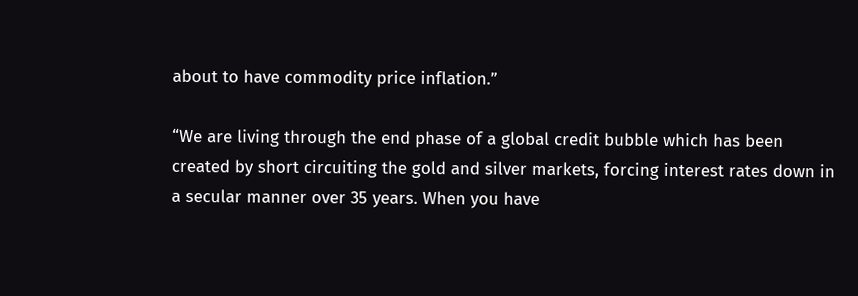about to have commodity price inflation.”

“We are living through the end phase of a global credit bubble which has been created by short circuiting the gold and silver markets, forcing interest rates down in a secular manner over 35 years. When you have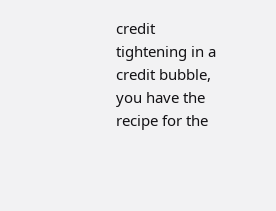credit tightening in a credit bubble, you have the recipe for the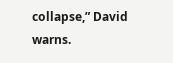collapse,” David warns.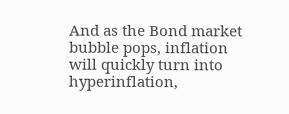And as the Bond market bubble pops, inflation will quickly turn into hyperinflation,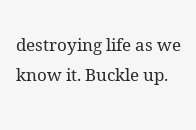destroying life as we know it. Buckle up.